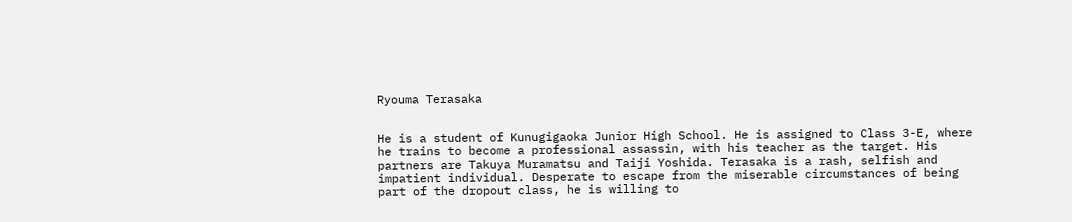Ryouma Terasaka


He is a student of Kunugigaoka Junior High School. He is assigned to Class 3-E, where he trains to become a professional assassin, with his teacher as the target. His partners are Takuya Muramatsu and Taiji Yoshida. Terasaka is a rash, selfish and impatient individual. Desperate to escape from the miserable circumstances of being part of the dropout class, he is willing to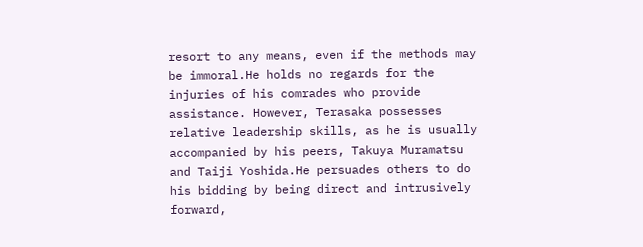resort to any means, even if the methods may be immoral.He holds no regards for the injuries of his comrades who provide assistance. However, Terasaka possesses relative leadership skills, as he is usually accompanied by his peers, Takuya Muramatsu and Taiji Yoshida.He persuades others to do his bidding by being direct and intrusively forward,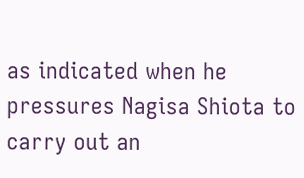as indicated when he pressures Nagisa Shiota to carry out an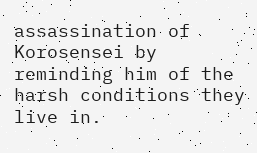assassination of Korosensei by reminding him of the harsh conditions they live in.